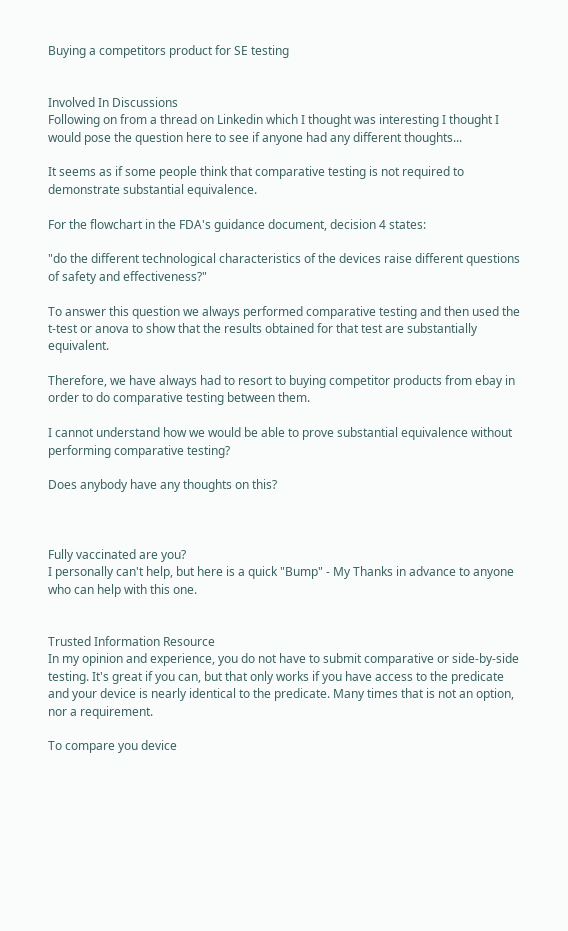Buying a competitors product for SE testing


Involved In Discussions
Following on from a thread on Linkedin which I thought was interesting I thought I would pose the question here to see if anyone had any different thoughts...

It seems as if some people think that comparative testing is not required to demonstrate substantial equivalence.

For the flowchart in the FDA's guidance document, decision 4 states:

"do the different technological characteristics of the devices raise different questions of safety and effectiveness?"

To answer this question we always performed comparative testing and then used the t-test or anova to show that the results obtained for that test are substantially equivalent.

Therefore, we have always had to resort to buying competitor products from ebay in order to do comparative testing between them.

I cannot understand how we would be able to prove substantial equivalence without performing comparative testing?

Does anybody have any thoughts on this?



Fully vaccinated are you?
I personally can't help, but here is a quick "Bump" - My Thanks in advance to anyone who can help with this one.


Trusted Information Resource
In my opinion and experience, you do not have to submit comparative or side-by-side testing. It's great if you can, but that only works if you have access to the predicate and your device is nearly identical to the predicate. Many times that is not an option, nor a requirement.

To compare you device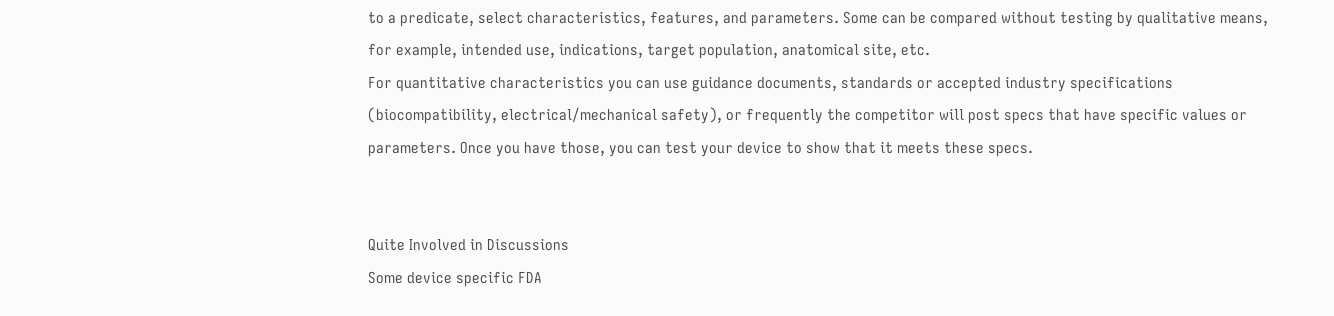to a predicate, select characteristics, features, and parameters. Some can be compared without testing by qualitative means, for example, intended use, indications, target population, anatomical site, etc.
For quantitative characteristics you can use guidance documents, standards or accepted industry specifications (biocompatibility, electrical/mechanical safety), or frequently the competitor will post specs that have specific values or parameters. Once you have those, you can test your device to show that it meets these specs.


Quite Involved in Discussions
Some device specific FDA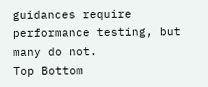guidances require performance testing, but many do not.
Top Bottom